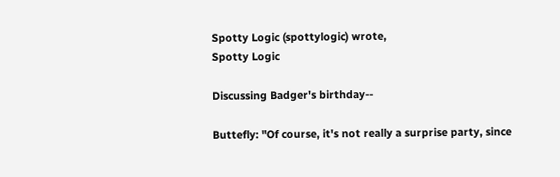Spotty Logic (spottylogic) wrote,
Spotty Logic

Discussing Badger's birthday--

Buttefly: "Of course, it's not really a surprise party, since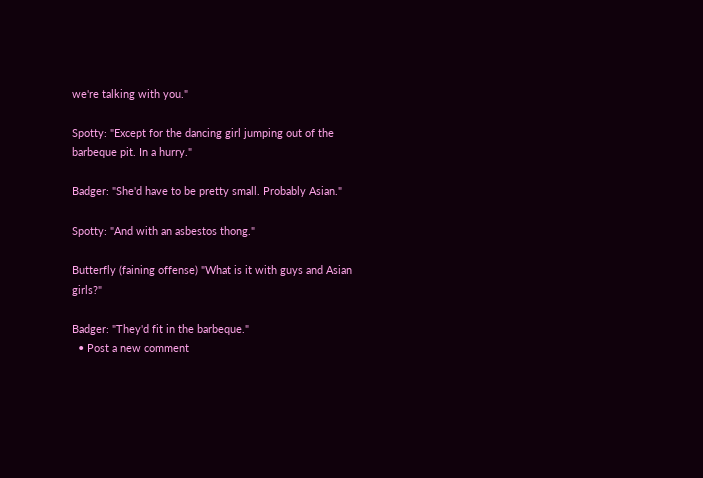we're talking with you."

Spotty: "Except for the dancing girl jumping out of the barbeque pit. In a hurry."

Badger: "She'd have to be pretty small. Probably Asian."

Spotty: "And with an asbestos thong."

Butterfly (faining offense) "What is it with guys and Asian girls?"

Badger: "They'd fit in the barbeque."
  • Post a new comment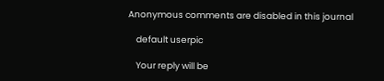Anonymous comments are disabled in this journal

    default userpic

    Your reply will be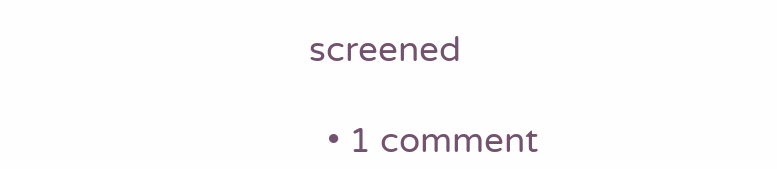screened

  • 1 comment